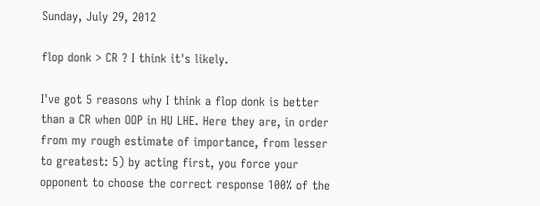Sunday, July 29, 2012

flop donk > CR ? I think it's likely.

I've got 5 reasons why I think a flop donk is better than a CR when OOP in HU LHE. Here they are, in order from my rough estimate of importance, from lesser to greatest: 5) by acting first, you force your opponent to choose the correct response 100% of the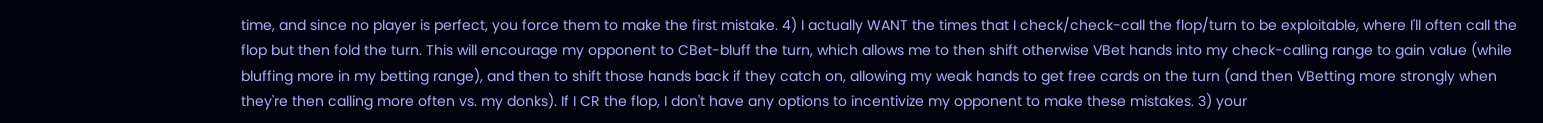time, and since no player is perfect, you force them to make the first mistake. 4) I actually WANT the times that I check/check-call the flop/turn to be exploitable, where I'll often call the flop but then fold the turn. This will encourage my opponent to CBet-bluff the turn, which allows me to then shift otherwise VBet hands into my check-calling range to gain value (while bluffing more in my betting range), and then to shift those hands back if they catch on, allowing my weak hands to get free cards on the turn (and then VBetting more strongly when they're then calling more often vs. my donks). If I CR the flop, I don't have any options to incentivize my opponent to make these mistakes. 3) your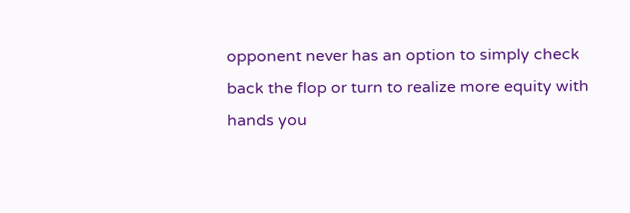opponent never has an option to simply check back the flop or turn to realize more equity with hands you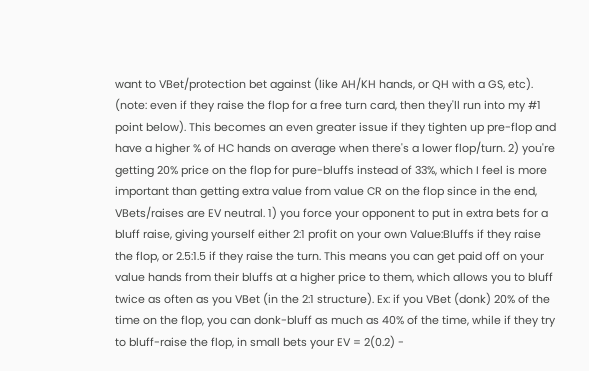want to VBet/protection bet against (like AH/KH hands, or QH with a GS, etc). (note: even if they raise the flop for a free turn card, then they'll run into my #1 point below). This becomes an even greater issue if they tighten up pre-flop and have a higher % of HC hands on average when there's a lower flop/turn. 2) you're getting 20% price on the flop for pure-bluffs instead of 33%, which I feel is more important than getting extra value from value CR on the flop since in the end, VBets/raises are EV neutral. 1) you force your opponent to put in extra bets for a bluff raise, giving yourself either 2:1 profit on your own Value:Bluffs if they raise the flop, or 2.5:1.5 if they raise the turn. This means you can get paid off on your value hands from their bluffs at a higher price to them, which allows you to bluff twice as often as you VBet (in the 2:1 structure). Ex: if you VBet (donk) 20% of the time on the flop, you can donk-bluff as much as 40% of the time, while if they try to bluff-raise the flop, in small bets your EV = 2(0.2) -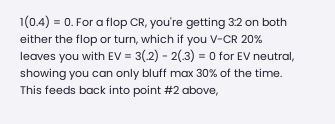1(0.4) = 0. For a flop CR, you're getting 3:2 on both either the flop or turn, which if you V-CR 20% leaves you with EV = 3(.2) - 2(.3) = 0 for EV neutral, showing you can only bluff max 30% of the time. This feeds back into point #2 above,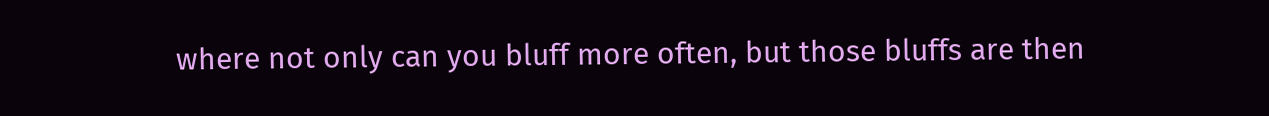where not only can you bluff more often, but those bluffs are then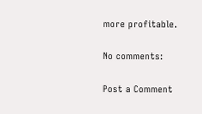more profitable.

No comments:

Post a Comment